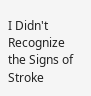I Didn't Recognize the Signs of Stroke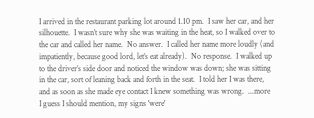I arrived in the restaurant parking lot around 1.10 pm.  I saw her car, and her silhouette.  I wasn’t sure why she was waiting in the heat, so I walked over to the car and called her name.  No answer.  I called her name more loudly (and impatiently, because good lord, let’s eat already).  No response.  I walked up to the driver’s side door and noticed the window was down; she was sitting in the car, sort of leaning back and forth in the seat.  I told her I was there, and as soon as she made eye contact I knew something was wrong.  ...more
I guess I should mention, my signs 'were'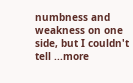numbness and weakness on one side, but I couldn't tell ...more